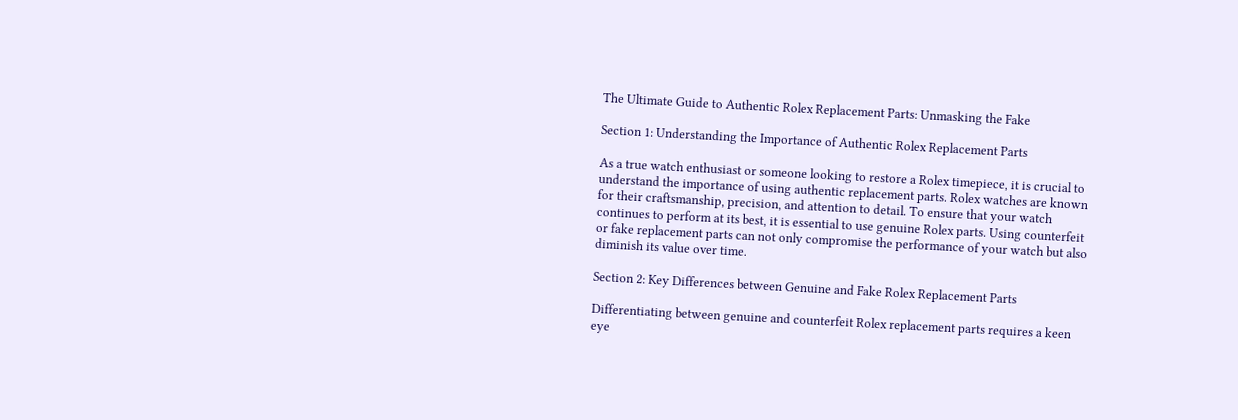The Ultimate Guide to Authentic Rolex Replacement Parts: Unmasking the Fake

Section 1: Understanding the Importance of Authentic Rolex Replacement Parts

As a true watch enthusiast or someone looking to restore a Rolex timepiece, it is crucial to understand the importance of using authentic replacement parts. Rolex watches are known for their craftsmanship, precision, and attention to detail. To ensure that your watch continues to perform at its best, it is essential to use genuine Rolex parts. Using counterfeit or fake replacement parts can not only compromise the performance of your watch but also diminish its value over time.

Section 2: Key Differences between Genuine and Fake Rolex Replacement Parts

Differentiating between genuine and counterfeit Rolex replacement parts requires a keen eye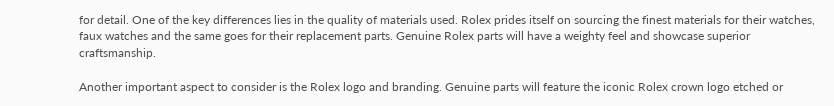for detail. One of the key differences lies in the quality of materials used. Rolex prides itself on sourcing the finest materials for their watches, faux watches and the same goes for their replacement parts. Genuine Rolex parts will have a weighty feel and showcase superior craftsmanship.

Another important aspect to consider is the Rolex logo and branding. Genuine parts will feature the iconic Rolex crown logo etched or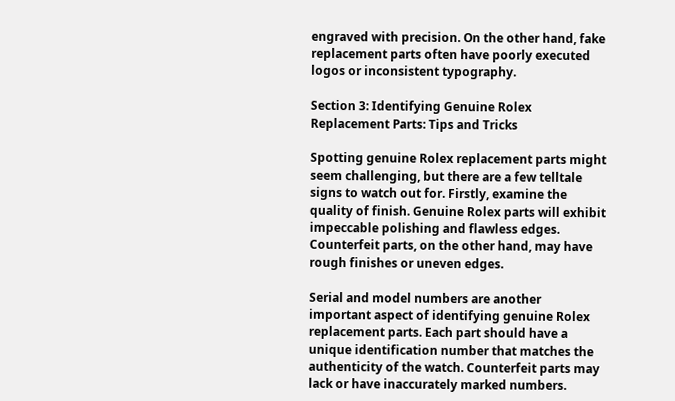engraved with precision. On the other hand, fake replacement parts often have poorly executed logos or inconsistent typography.

Section 3: Identifying Genuine Rolex Replacement Parts: Tips and Tricks

Spotting genuine Rolex replacement parts might seem challenging, but there are a few telltale signs to watch out for. Firstly, examine the quality of finish. Genuine Rolex parts will exhibit impeccable polishing and flawless edges. Counterfeit parts, on the other hand, may have rough finishes or uneven edges.

Serial and model numbers are another important aspect of identifying genuine Rolex replacement parts. Each part should have a unique identification number that matches the authenticity of the watch. Counterfeit parts may lack or have inaccurately marked numbers.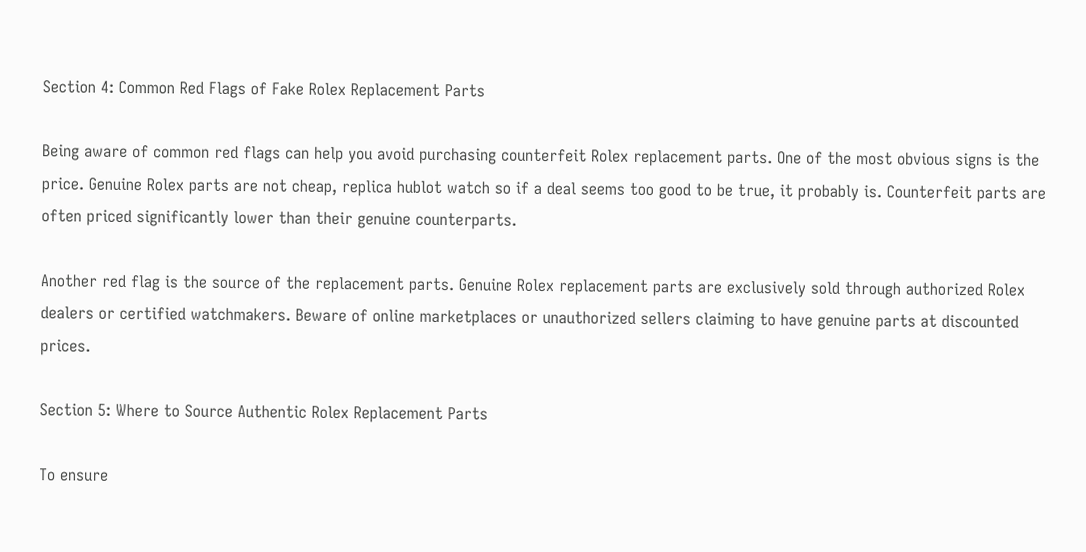Section 4: Common Red Flags of Fake Rolex Replacement Parts

Being aware of common red flags can help you avoid purchasing counterfeit Rolex replacement parts. One of the most obvious signs is the price. Genuine Rolex parts are not cheap, replica hublot watch so if a deal seems too good to be true, it probably is. Counterfeit parts are often priced significantly lower than their genuine counterparts.

Another red flag is the source of the replacement parts. Genuine Rolex replacement parts are exclusively sold through authorized Rolex dealers or certified watchmakers. Beware of online marketplaces or unauthorized sellers claiming to have genuine parts at discounted prices.

Section 5: Where to Source Authentic Rolex Replacement Parts

To ensure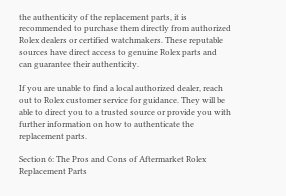the authenticity of the replacement parts, it is recommended to purchase them directly from authorized Rolex dealers or certified watchmakers. These reputable sources have direct access to genuine Rolex parts and can guarantee their authenticity.

If you are unable to find a local authorized dealer, reach out to Rolex customer service for guidance. They will be able to direct you to a trusted source or provide you with further information on how to authenticate the replacement parts.

Section 6: The Pros and Cons of Aftermarket Rolex Replacement Parts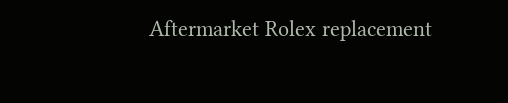Aftermarket Rolex replacement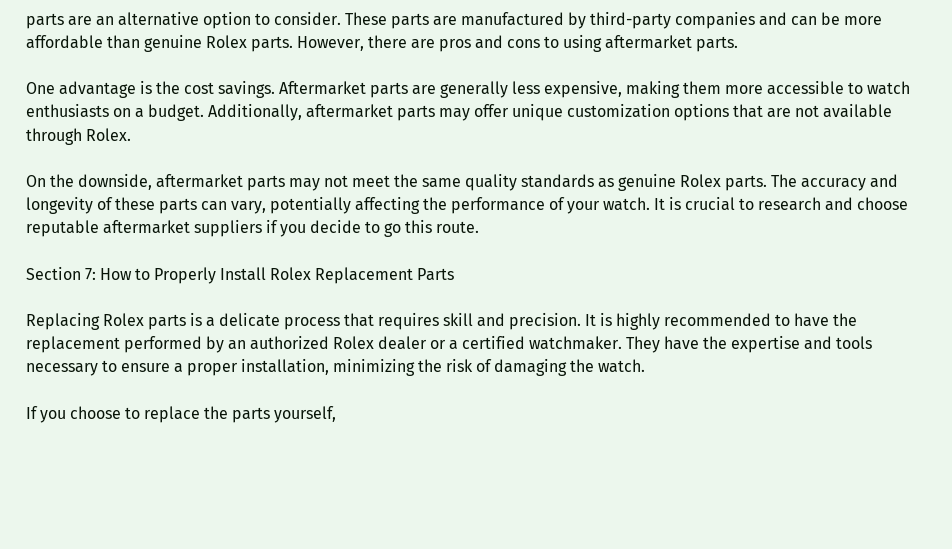parts are an alternative option to consider. These parts are manufactured by third-party companies and can be more affordable than genuine Rolex parts. However, there are pros and cons to using aftermarket parts.

One advantage is the cost savings. Aftermarket parts are generally less expensive, making them more accessible to watch enthusiasts on a budget. Additionally, aftermarket parts may offer unique customization options that are not available through Rolex.

On the downside, aftermarket parts may not meet the same quality standards as genuine Rolex parts. The accuracy and longevity of these parts can vary, potentially affecting the performance of your watch. It is crucial to research and choose reputable aftermarket suppliers if you decide to go this route.

Section 7: How to Properly Install Rolex Replacement Parts

Replacing Rolex parts is a delicate process that requires skill and precision. It is highly recommended to have the replacement performed by an authorized Rolex dealer or a certified watchmaker. They have the expertise and tools necessary to ensure a proper installation, minimizing the risk of damaging the watch.

If you choose to replace the parts yourself,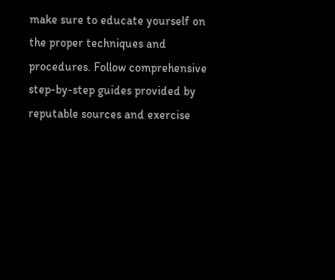make sure to educate yourself on the proper techniques and procedures. Follow comprehensive step-by-step guides provided by reputable sources and exercise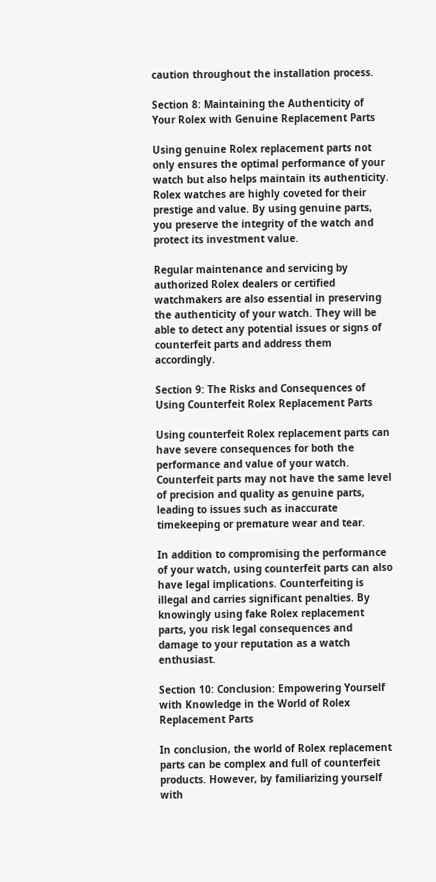caution throughout the installation process.

Section 8: Maintaining the Authenticity of Your Rolex with Genuine Replacement Parts

Using genuine Rolex replacement parts not only ensures the optimal performance of your watch but also helps maintain its authenticity. Rolex watches are highly coveted for their prestige and value. By using genuine parts, you preserve the integrity of the watch and protect its investment value.

Regular maintenance and servicing by authorized Rolex dealers or certified watchmakers are also essential in preserving the authenticity of your watch. They will be able to detect any potential issues or signs of counterfeit parts and address them accordingly.

Section 9: The Risks and Consequences of Using Counterfeit Rolex Replacement Parts

Using counterfeit Rolex replacement parts can have severe consequences for both the performance and value of your watch. Counterfeit parts may not have the same level of precision and quality as genuine parts, leading to issues such as inaccurate timekeeping or premature wear and tear.

In addition to compromising the performance of your watch, using counterfeit parts can also have legal implications. Counterfeiting is illegal and carries significant penalties. By knowingly using fake Rolex replacement parts, you risk legal consequences and damage to your reputation as a watch enthusiast.

Section 10: Conclusion: Empowering Yourself with Knowledge in the World of Rolex Replacement Parts

In conclusion, the world of Rolex replacement parts can be complex and full of counterfeit products. However, by familiarizing yourself with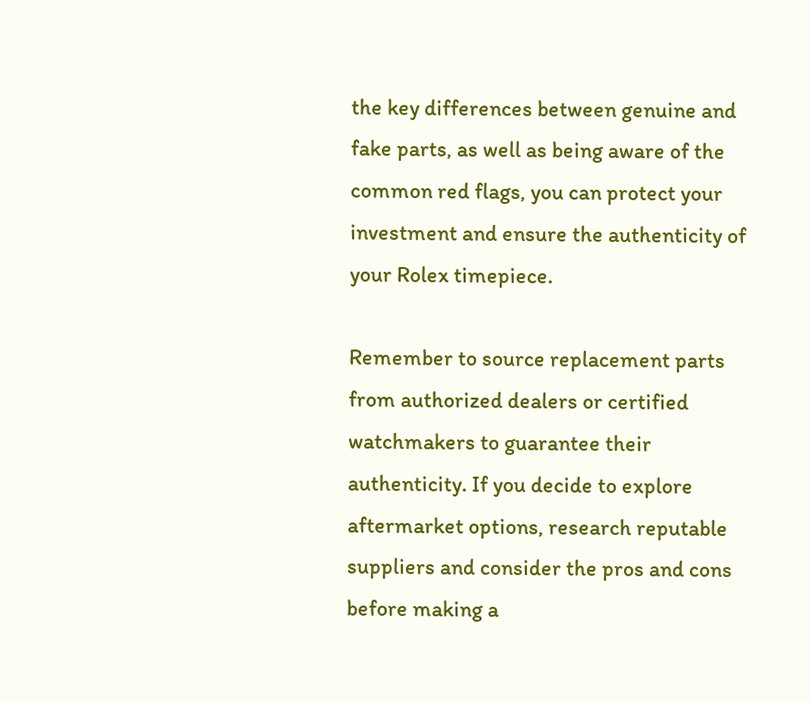the key differences between genuine and fake parts, as well as being aware of the common red flags, you can protect your investment and ensure the authenticity of your Rolex timepiece.

Remember to source replacement parts from authorized dealers or certified watchmakers to guarantee their authenticity. If you decide to explore aftermarket options, research reputable suppliers and consider the pros and cons before making a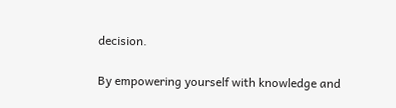decision.

By empowering yourself with knowledge and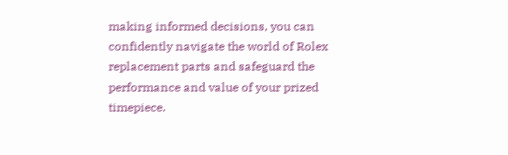making informed decisions, you can confidently navigate the world of Rolex replacement parts and safeguard the performance and value of your prized timepiece.